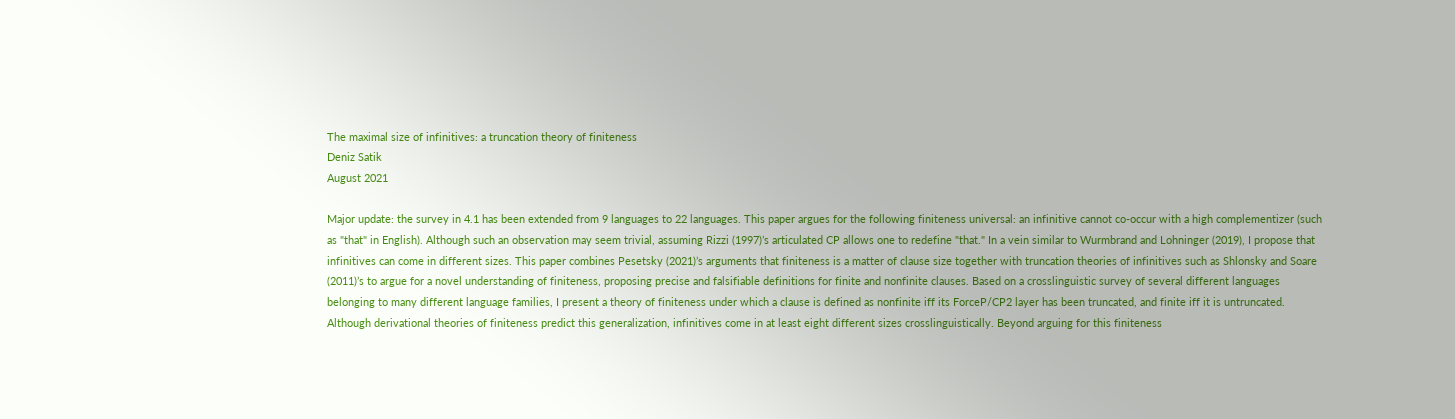The maximal size of infinitives: a truncation theory of finiteness
Deniz Satik
August 2021

Major update: the survey in 4.1 has been extended from 9 languages to 22 languages. This paper argues for the following finiteness universal: an infinitive cannot co-occur with a high complementizer (such as "that" in English). Although such an observation may seem trivial, assuming Rizzi (1997)’s articulated CP allows one to redefine "that." In a vein similar to Wurmbrand and Lohninger (2019), I propose that infinitives can come in different sizes. This paper combines Pesetsky (2021)’s arguments that finiteness is a matter of clause size together with truncation theories of infinitives such as Shlonsky and Soare (2011)’s to argue for a novel understanding of finiteness, proposing precise and falsifiable definitions for finite and nonfinite clauses. Based on a crosslinguistic survey of several different languages belonging to many different language families, I present a theory of finiteness under which a clause is defined as nonfinite iff its ForceP/CP2 layer has been truncated, and finite iff it is untruncated. Although derivational theories of finiteness predict this generalization, infinitives come in at least eight different sizes crosslinguistically. Beyond arguing for this finiteness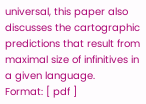universal, this paper also discusses the cartographic predictions that result from maximal size of infinitives in a given language.
Format: [ pdf ]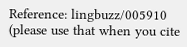Reference: lingbuzz/005910
(please use that when you cite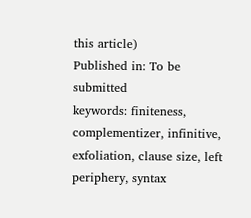this article)
Published in: To be submitted
keywords: finiteness, complementizer, infinitive, exfoliation, clause size, left periphery, syntax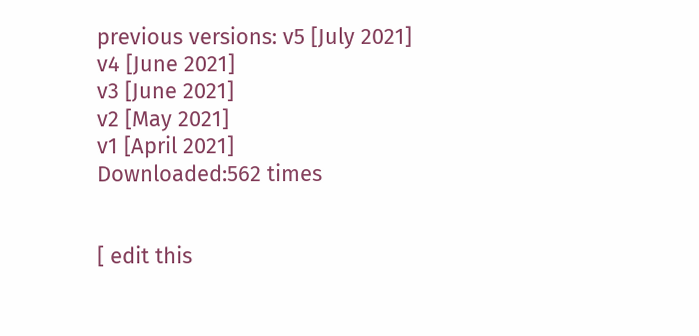previous versions: v5 [July 2021]
v4 [June 2021]
v3 [June 2021]
v2 [May 2021]
v1 [April 2021]
Downloaded:562 times


[ edit this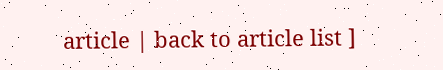article | back to article list ]